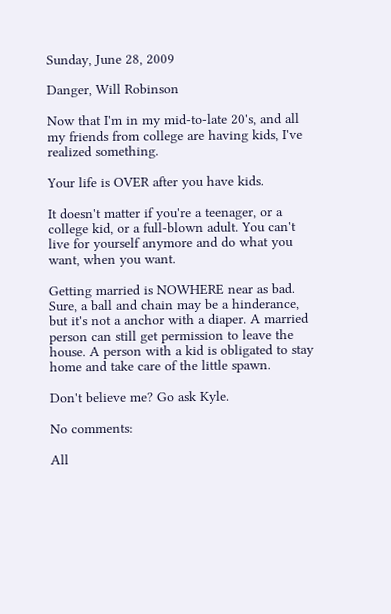Sunday, June 28, 2009

Danger, Will Robinson

Now that I'm in my mid-to-late 20's, and all my friends from college are having kids, I've realized something.

Your life is OVER after you have kids.

It doesn't matter if you're a teenager, or a college kid, or a full-blown adult. You can't live for yourself anymore and do what you want, when you want.

Getting married is NOWHERE near as bad. Sure, a ball and chain may be a hinderance, but it's not a anchor with a diaper. A married person can still get permission to leave the house. A person with a kid is obligated to stay home and take care of the little spawn.

Don't believe me? Go ask Kyle.

No comments:

All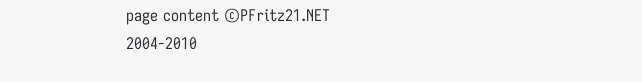page content ©PFritz21.NET 2004-2010